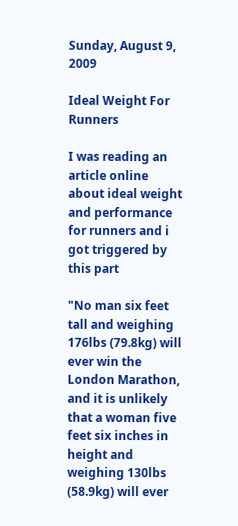Sunday, August 9, 2009

Ideal Weight For Runners

I was reading an article online about ideal weight and performance for runners and i got triggered by this part

"No man six feet tall and weighing 176lbs (79.8kg) will ever win the London Marathon, and it is unlikely that a woman five feet six inches in height and weighing 130lbs (58.9kg) will ever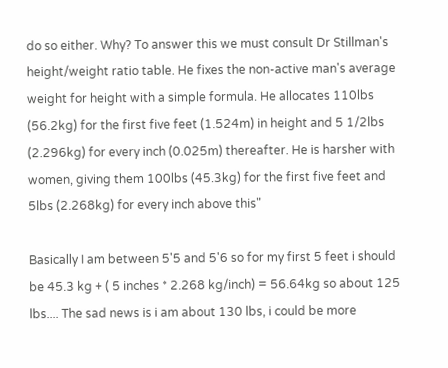do so either. Why? To answer this we must consult Dr Stillman's height/weight ratio table. He fixes the non-active man's average weight for height with a simple formula. He allocates 110lbs (56.2kg) for the first five feet (1.524m) in height and 5 1/2lbs (2.296kg) for every inch (0.025m) thereafter. He is harsher with women, giving them 100lbs (45.3kg) for the first five feet and 5lbs (2.268kg) for every inch above this"

Basically I am between 5'5 and 5'6 so for my first 5 feet i should be 45.3 kg + ( 5 inches * 2.268 kg/inch) = 56.64kg so about 125 lbs.... The sad news is i am about 130 lbs, i could be more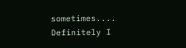sometimes....
Definitely I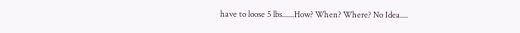have to loose 5 lbs......How? When? Where? No Idea....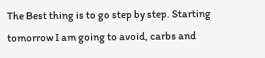The Best thing is to go step by step. Starting tomorrow I am going to avoid, carbs and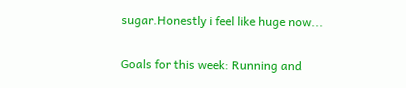sugar.Honestly i feel like huge now...

Goals for this week: Running and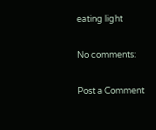eating light

No comments:

Post a Comment